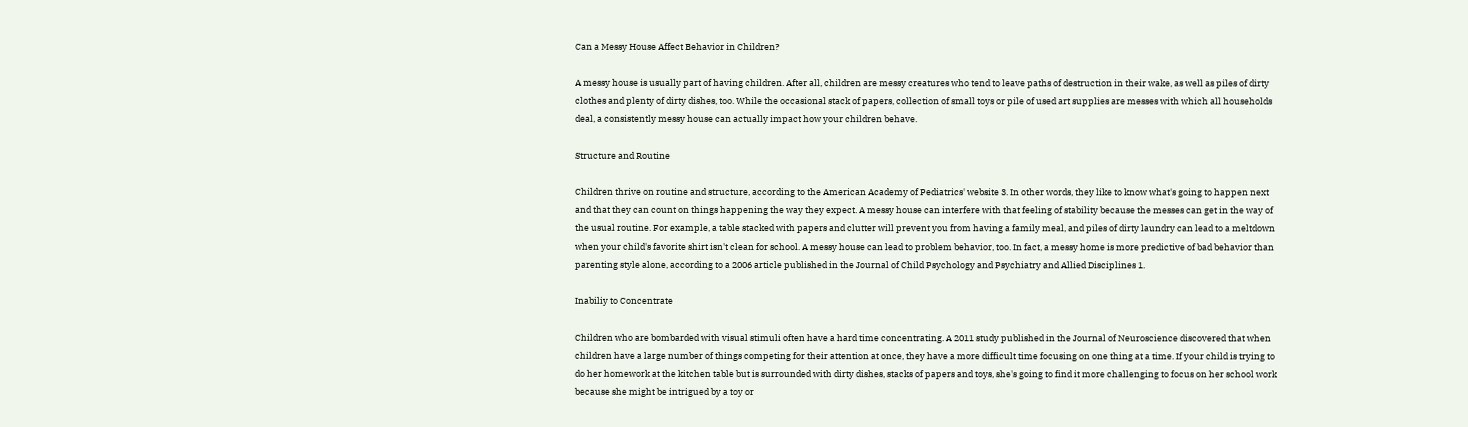Can a Messy House Affect Behavior in Children?

A messy house is usually part of having children. After all, children are messy creatures who tend to leave paths of destruction in their wake, as well as piles of dirty clothes and plenty of dirty dishes, too. While the occasional stack of papers, collection of small toys or pile of used art supplies are messes with which all households deal, a consistently messy house can actually impact how your children behave.

Structure and Routine

Children thrive on routine and structure, according to the American Academy of Pediatrics' website 3. In other words, they like to know what's going to happen next and that they can count on things happening the way they expect. A messy house can interfere with that feeling of stability because the messes can get in the way of the usual routine. For example, a table stacked with papers and clutter will prevent you from having a family meal, and piles of dirty laundry can lead to a meltdown when your child's favorite shirt isn't clean for school. A messy house can lead to problem behavior, too. In fact, a messy home is more predictive of bad behavior than parenting style alone, according to a 2006 article published in the Journal of Child Psychology and Psychiatry and Allied Disciplines 1.

Inabiliy to Concentrate

Children who are bombarded with visual stimuli often have a hard time concentrating. A 2011 study published in the Journal of Neuroscience discovered that when children have a large number of things competing for their attention at once, they have a more difficult time focusing on one thing at a time. If your child is trying to do her homework at the kitchen table but is surrounded with dirty dishes, stacks of papers and toys, she's going to find it more challenging to focus on her school work because she might be intrigued by a toy or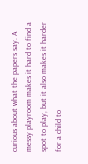curious about what the papers say. A messy playroom makes it hard to find a spot to play, but it also makes it harder for a child to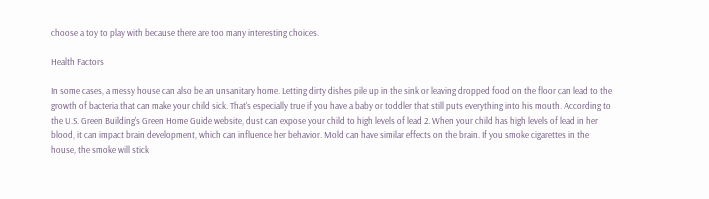choose a toy to play with because there are too many interesting choices.

Health Factors

In some cases, a messy house can also be an unsanitary home. Letting dirty dishes pile up in the sink or leaving dropped food on the floor can lead to the growth of bacteria that can make your child sick. That's especially true if you have a baby or toddler that still puts everything into his mouth. According to the U.S. Green Building's Green Home Guide website, dust can expose your child to high levels of lead 2. When your child has high levels of lead in her blood, it can impact brain development, which can influence her behavior. Mold can have similar effects on the brain. If you smoke cigarettes in the house, the smoke will stick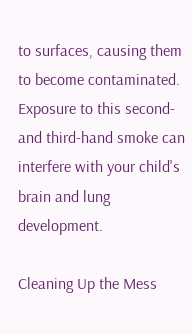to surfaces, causing them to become contaminated. Exposure to this second- and third-hand smoke can interfere with your child's brain and lung development.

Cleaning Up the Mess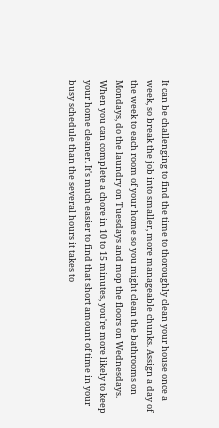It can be challenging to find the time to thoroughly clean your house once a week, so break the job into smaller, more manageable chunks. Assign a day of the week to each room of your home so you might clean the bathrooms on Mondays, do the laundry on Tuesdays and mop the floors on Wednesdays. When you can complete a chore in 10 to 15 minutes, you're more likely to keep your home cleaner. It's much easier to find that short amount of time in your busy schedule than the several hours it takes to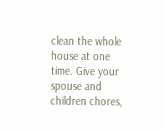clean the whole house at one time. Give your spouse and children chores,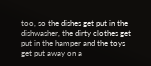too, so the dishes get put in the dishwasher, the dirty clothes get put in the hamper and the toys get put away on a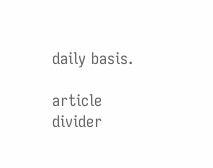daily basis.

article divider